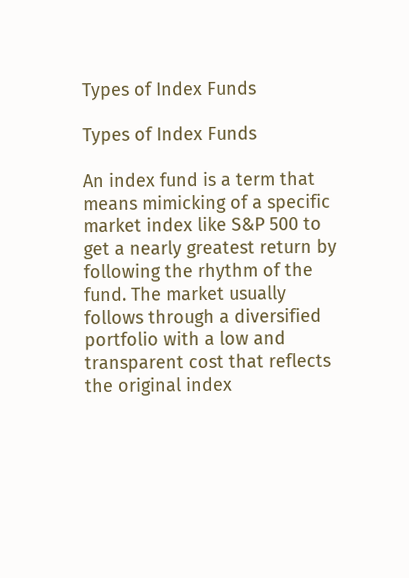Types of Index Funds

Types of Index Funds

An index fund is a term that means mimicking of a specific market index like S&P 500 to get a nearly greatest return by following the rhythm of the fund. The market usually follows through a diversified portfolio with a low and transparent cost that reflects the original index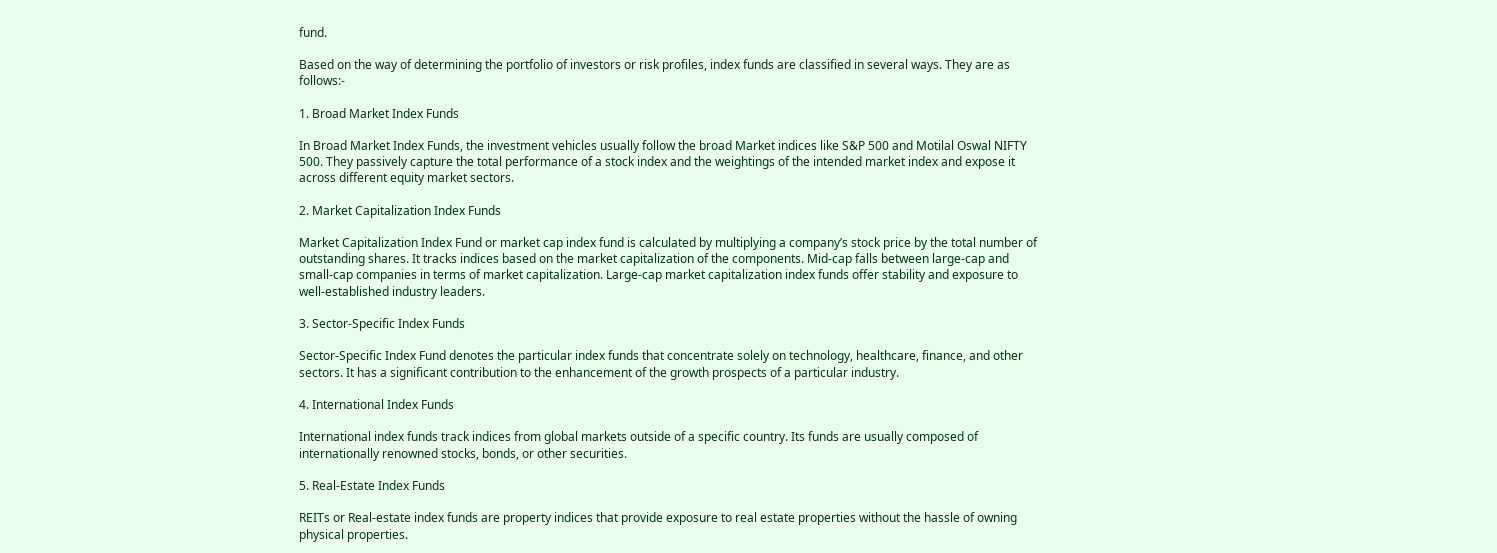fund.

Based on the way of determining the portfolio of investors or risk profiles, index funds are classified in several ways. They are as follows:-

1. Broad Market Index Funds

In Broad Market Index Funds, the investment vehicles usually follow the broad Market indices like S&P 500 and Motilal Oswal NIFTY 500. They passively capture the total performance of a stock index and the weightings of the intended market index and expose it across different equity market sectors.

2. Market Capitalization Index Funds

Market Capitalization Index Fund or market cap index fund is calculated by multiplying a company’s stock price by the total number of outstanding shares. It tracks indices based on the market capitalization of the components. Mid-cap falls between large-cap and small-cap companies in terms of market capitalization. Large-cap market capitalization index funds offer stability and exposure to well-established industry leaders.

3. Sector-Specific Index Funds

Sector-Specific Index Fund denotes the particular index funds that concentrate solely on technology, healthcare, finance, and other sectors. It has a significant contribution to the enhancement of the growth prospects of a particular industry.

4. International Index Funds

International index funds track indices from global markets outside of a specific country. Its funds are usually composed of internationally renowned stocks, bonds, or other securities.

5. Real-Estate Index Funds

REITs or Real-estate index funds are property indices that provide exposure to real estate properties without the hassle of owning physical properties.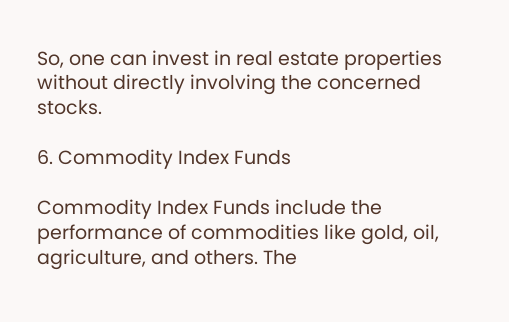So, one can invest in real estate properties without directly involving the concerned stocks.

6. Commodity Index Funds

Commodity Index Funds include the performance of commodities like gold, oil, agriculture, and others. The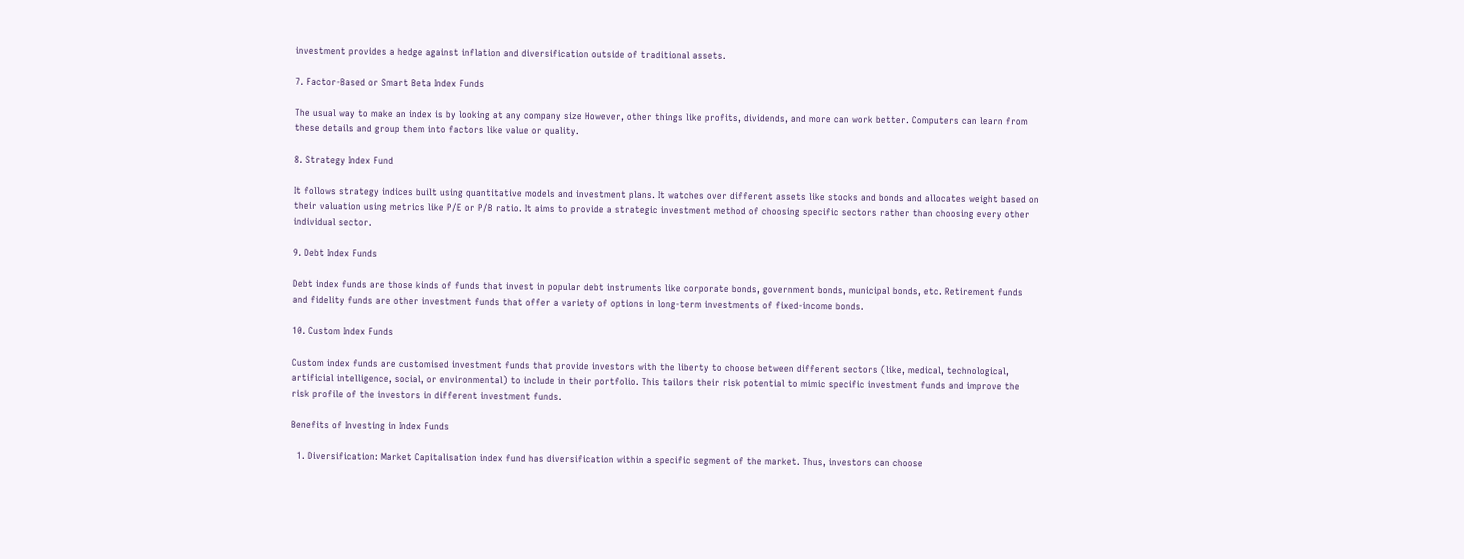investment provides a hedge against inflation and diversification outside of traditional assets.

7. Factor-Based or Smart Beta Index Funds

The usual way to make an index is by looking at any company size However, other things like profits, dividends, and more can work better. Computers can learn from these details and group them into factors like value or quality.

8. Strategy Index Fund

It follows strategy indices built using quantitative models and investment plans. It watches over different assets like stocks and bonds and allocates weight based on their valuation using metrics like P/E or P/B ratio. It aims to provide a strategic investment method of choosing specific sectors rather than choosing every other individual sector.

9. Debt Index Funds

Debt index funds are those kinds of funds that invest in popular debt instruments like corporate bonds, government bonds, municipal bonds, etc. Retirement funds and fidelity funds are other investment funds that offer a variety of options in long-term investments of fixed-income bonds.

10. Custom Index Funds

Custom index funds are customised investment funds that provide investors with the liberty to choose between different sectors (like, medical, technological, artificial intelligence, social, or environmental) to include in their portfolio. This tailors their risk potential to mimic specific investment funds and improve the risk profile of the investors in different investment funds.

Benefits of Investing in Index Funds

  1. Diversification: Market Capitalisation index fund has diversification within a specific segment of the market. Thus, investors can choose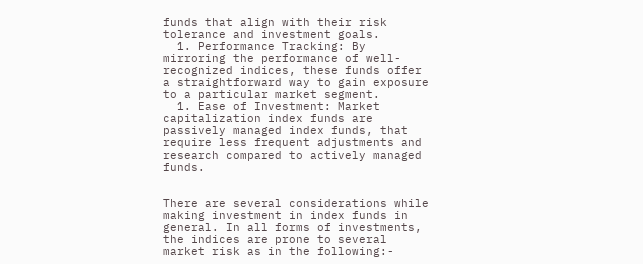funds that align with their risk tolerance and investment goals.
  1. Performance Tracking: By mirroring the performance of well-recognized indices, these funds offer a straightforward way to gain exposure to a particular market segment.
  1. Ease of Investment: Market capitalization index funds are passively managed index funds, that require less frequent adjustments and research compared to actively managed funds.


There are several considerations while making investment in index funds in general. In all forms of investments, the indices are prone to several market risk as in the following:-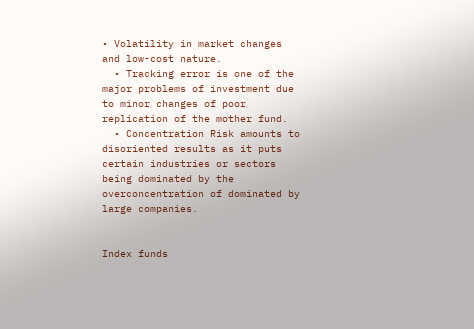• Volatility in market changes and low-cost nature.
  • Tracking error is one of the major problems of investment due to minor changes of poor replication of the mother fund.
  • Concentration Risk amounts to disoriented results as it puts certain industries or sectors being dominated by the overconcentration of dominated by large companies.


Index funds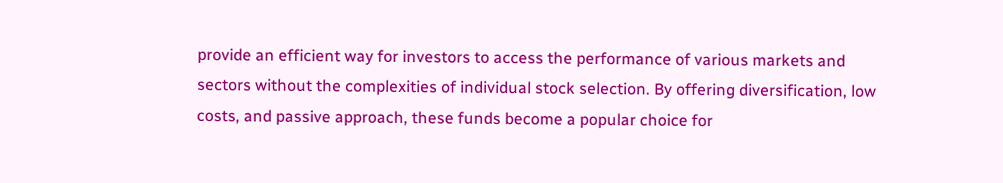provide an efficient way for investors to access the performance of various markets and sectors without the complexities of individual stock selection. By offering diversification, low costs, and passive approach, these funds become a popular choice for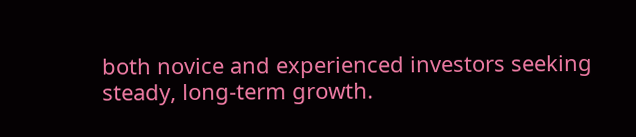both novice and experienced investors seeking steady, long-term growth.